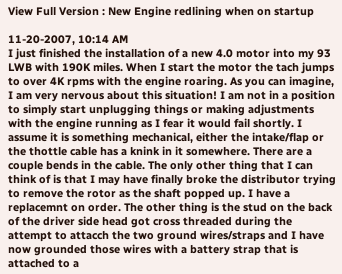View Full Version : New Engine redlining when on startup

11-20-2007, 10:14 AM
I just finished the installation of a new 4.0 motor into my 93 LWB with 190K miles. When I start the motor the tach jumps to over 4K rpms with the engine roaring. As you can imagine, I am very nervous about this situation! I am not in a position to simply start unplugging things or making adjustments with the engine running as I fear it would fail shortly. I assume it is something mechanical, either the intake/flap or the thottle cable has a knink in it somewhere. There are a couple bends in the cable. The only other thing that I can think of is that I may have finally broke the distributor trying to remove the rotor as the shaft popped up. I have a replacemnt on order. The other thing is the stud on the back of the driver side head got cross threaded during the attempt to attacch the two ground wires/straps and I have now grounded those wires with a battery strap that is attached to a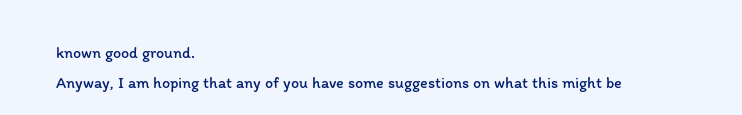known good ground.
Anyway, I am hoping that any of you have some suggestions on what this might be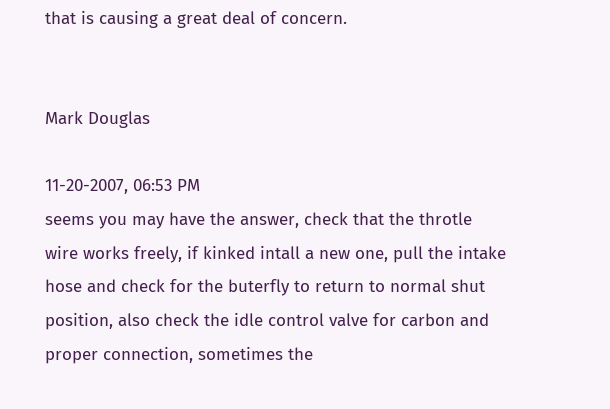that is causing a great deal of concern.


Mark Douglas

11-20-2007, 06:53 PM
seems you may have the answer, check that the throtle wire works freely, if kinked intall a new one, pull the intake hose and check for the buterfly to return to normal shut position, also check the idle control valve for carbon and proper connection, sometimes the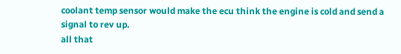coolant temp sensor would make the ecu think the engine is cold and send a signal to rev up.
all that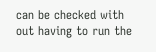can be checked with out having to run the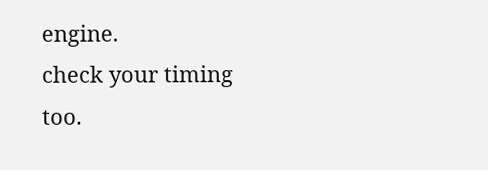engine.
check your timing too.